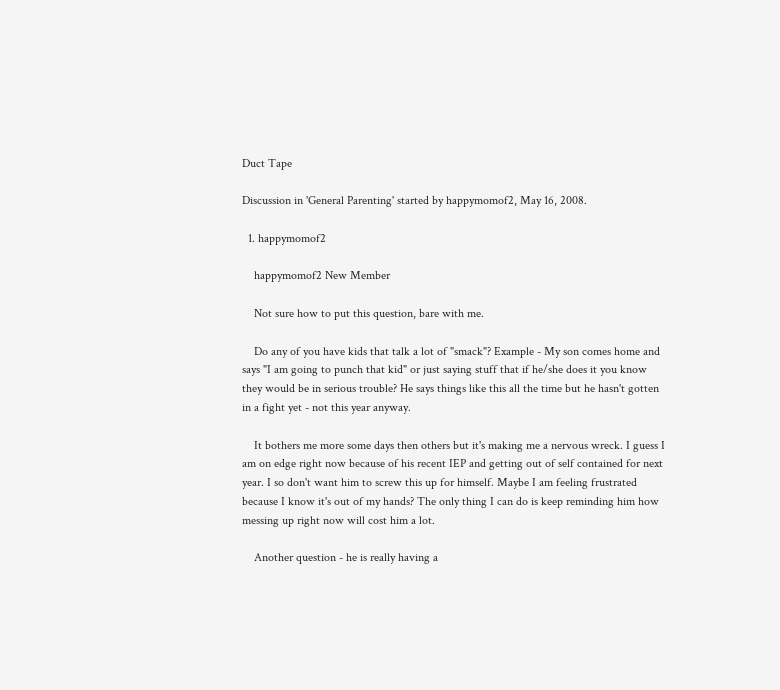Duct Tape

Discussion in 'General Parenting' started by happymomof2, May 16, 2008.

  1. happymomof2

    happymomof2 New Member

    Not sure how to put this question, bare with me.

    Do any of you have kids that talk a lot of "smack"? Example - My son comes home and says "I am going to punch that kid" or just saying stuff that if he/she does it you know they would be in serious trouble? He says things like this all the time but he hasn't gotten in a fight yet - not this year anyway.

    It bothers me more some days then others but it's making me a nervous wreck. I guess I am on edge right now because of his recent IEP and getting out of self contained for next year. I so don't want him to screw this up for himself. Maybe I am feeling frustrated because I know it's out of my hands? The only thing I can do is keep reminding him how messing up right now will cost him a lot.

    Another question - he is really having a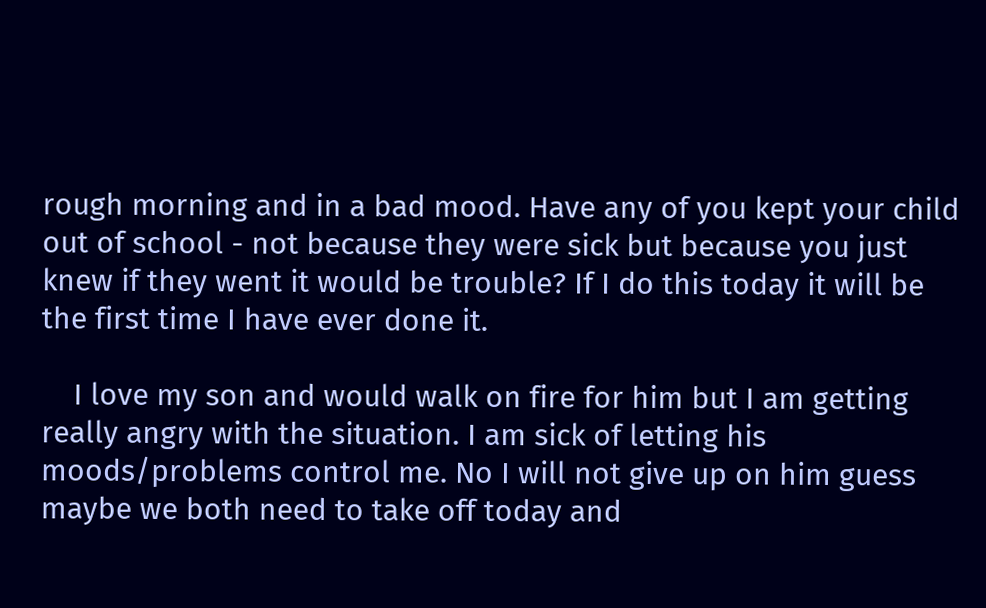rough morning and in a bad mood. Have any of you kept your child out of school - not because they were sick but because you just knew if they went it would be trouble? If I do this today it will be the first time I have ever done it.

    I love my son and would walk on fire for him but I am getting really angry with the situation. I am sick of letting his moods/problems control me. No I will not give up on him guess maybe we both need to take off today and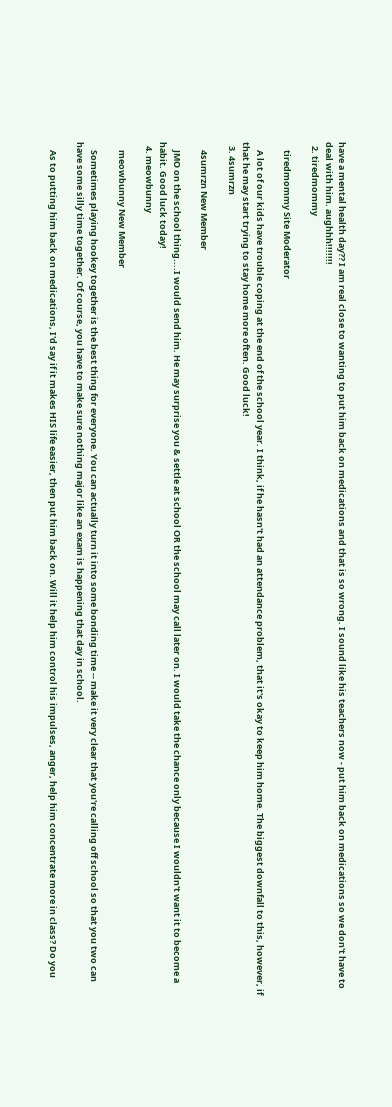have a mental health day?? I am real close to wanting to put him back on medications and that is so wrong. I sound like his teachers now - put him back on medications so we don't have to deal with him. aughhh!!!!!!!
  2. tiredmommy

    tiredmommy Site Moderator

    A lot of our kids have trouble coping at the end of the school year. I think, if he hasn't had an attendance problem, that it's okay to keep him home. The biggest downfall to this, however, if that he may start trying to stay home more often. Good luck!
  3. 4sumrzn

    4sumrzn New Member

    JMO on the school thing....I would send him. He may surprise you & settle at school OR the school may call later on. I would take the chance only because I wouldn't want it to become a habit. Good luck today!
  4. meowbunny

    meowbunny New Member

    Sometimes playing hookey together is the best thing for everyone. You can actually turn it into some bonding time -- make it very clear that you're calling off school so that you two can have some silly time together. Of course, you have to make sure nothing major like an exam is happening that day in school.

    As to putting him back on medications, I'd say if it makes HIS life easier, then put him back on. Will it help him control his impulses, anger, help him concentrate more in class? Do you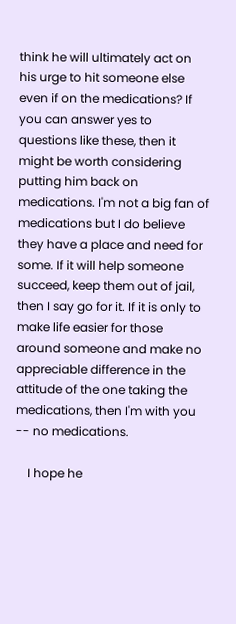think he will ultimately act on his urge to hit someone else even if on the medications? If you can answer yes to questions like these, then it might be worth considering putting him back on medications. I'm not a big fan of medications but I do believe they have a place and need for some. If it will help someone succeed, keep them out of jail, then I say go for it. If it is only to make life easier for those around someone and make no appreciable difference in the attitude of the one taking the medications, then I'm with you -- no medications.

    I hope he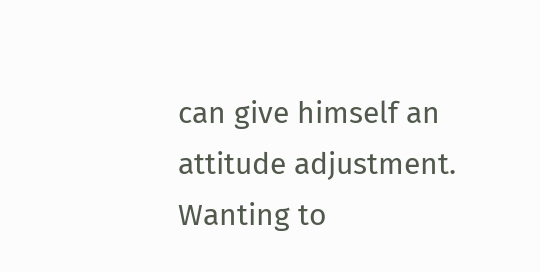can give himself an attitude adjustment. Wanting to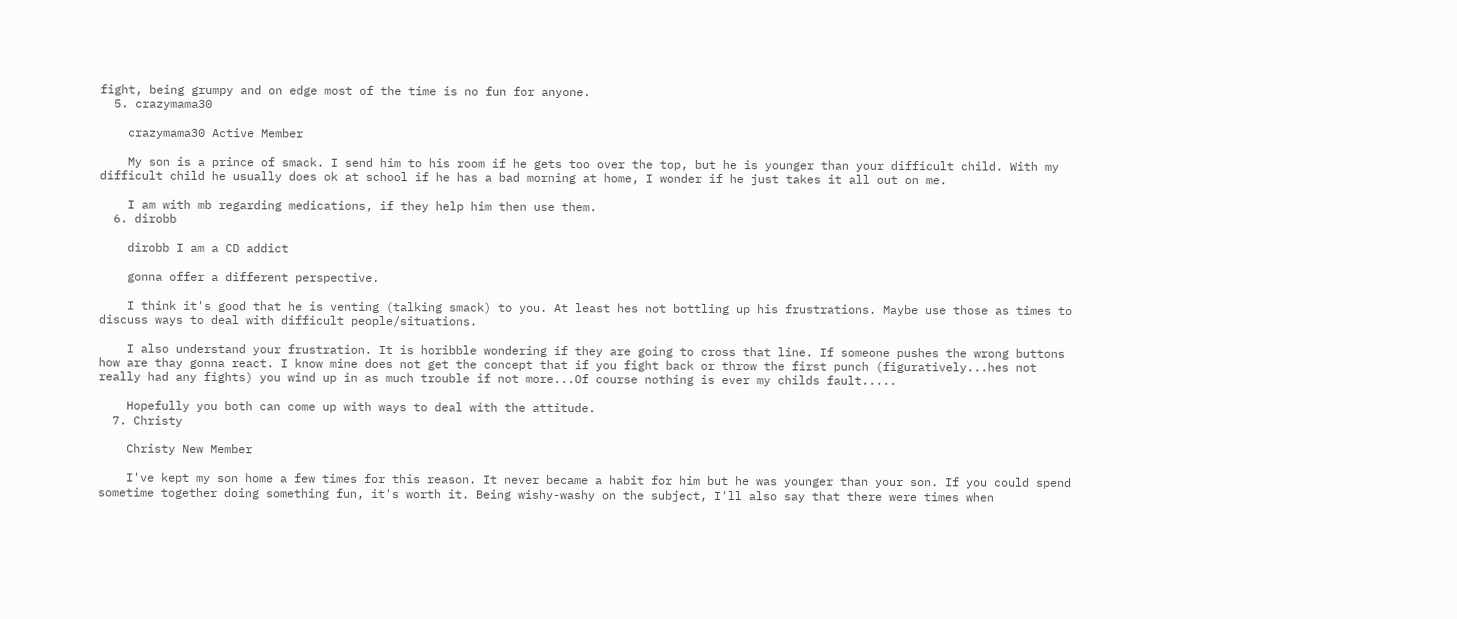fight, being grumpy and on edge most of the time is no fun for anyone.
  5. crazymama30

    crazymama30 Active Member

    My son is a prince of smack. I send him to his room if he gets too over the top, but he is younger than your difficult child. With my difficult child he usually does ok at school if he has a bad morning at home, I wonder if he just takes it all out on me.

    I am with mb regarding medications, if they help him then use them.
  6. dirobb

    dirobb I am a CD addict

    gonna offer a different perspective.

    I think it's good that he is venting (talking smack) to you. At least hes not bottling up his frustrations. Maybe use those as times to discuss ways to deal with difficult people/situations.

    I also understand your frustration. It is horibble wondering if they are going to cross that line. If someone pushes the wrong buttons how are thay gonna react. I know mine does not get the concept that if you fight back or throw the first punch (figuratively...hes not really had any fights) you wind up in as much trouble if not more...Of course nothing is ever my childs fault.....

    Hopefully you both can come up with ways to deal with the attitude.
  7. Christy

    Christy New Member

    I've kept my son home a few times for this reason. It never became a habit for him but he was younger than your son. If you could spend sometime together doing something fun, it's worth it. Being wishy-washy on the subject, I'll also say that there were times when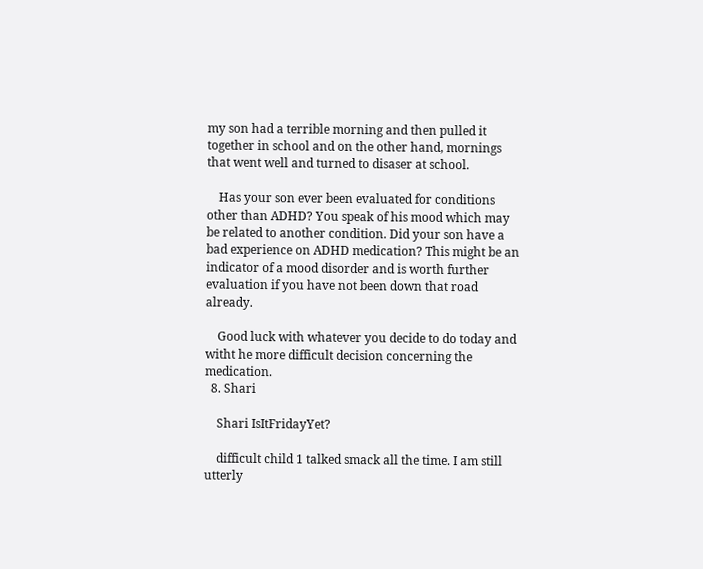my son had a terrible morning and then pulled it together in school and on the other hand, mornings that went well and turned to disaser at school.

    Has your son ever been evaluated for conditions other than ADHD? You speak of his mood which may be related to another condition. Did your son have a bad experience on ADHD medication? This might be an indicator of a mood disorder and is worth further evaluation if you have not been down that road already.

    Good luck with whatever you decide to do today and witht he more difficult decision concerning the medication.
  8. Shari

    Shari IsItFridayYet?

    difficult child 1 talked smack all the time. I am still utterly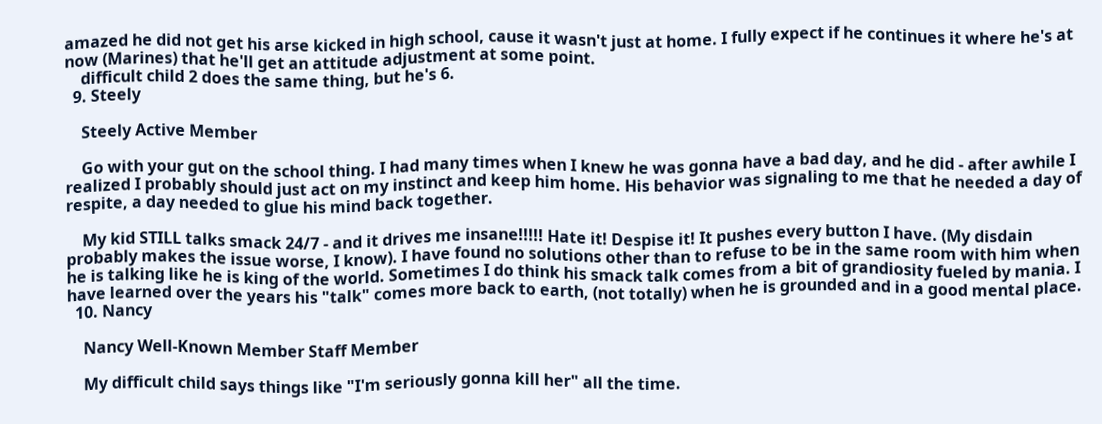amazed he did not get his arse kicked in high school, cause it wasn't just at home. I fully expect if he continues it where he's at now (Marines) that he'll get an attitude adjustment at some point.
    difficult child 2 does the same thing, but he's 6.
  9. Steely

    Steely Active Member

    Go with your gut on the school thing. I had many times when I knew he was gonna have a bad day, and he did - after awhile I realized I probably should just act on my instinct and keep him home. His behavior was signaling to me that he needed a day of respite, a day needed to glue his mind back together.

    My kid STILL talks smack 24/7 - and it drives me insane!!!!! Hate it! Despise it! It pushes every button I have. (My disdain probably makes the issue worse, I know). I have found no solutions other than to refuse to be in the same room with him when he is talking like he is king of the world. Sometimes I do think his smack talk comes from a bit of grandiosity fueled by mania. I have learned over the years his "talk" comes more back to earth, (not totally) when he is grounded and in a good mental place.
  10. Nancy

    Nancy Well-Known Member Staff Member

    My difficult child says things like "I'm seriously gonna kill her" all the time.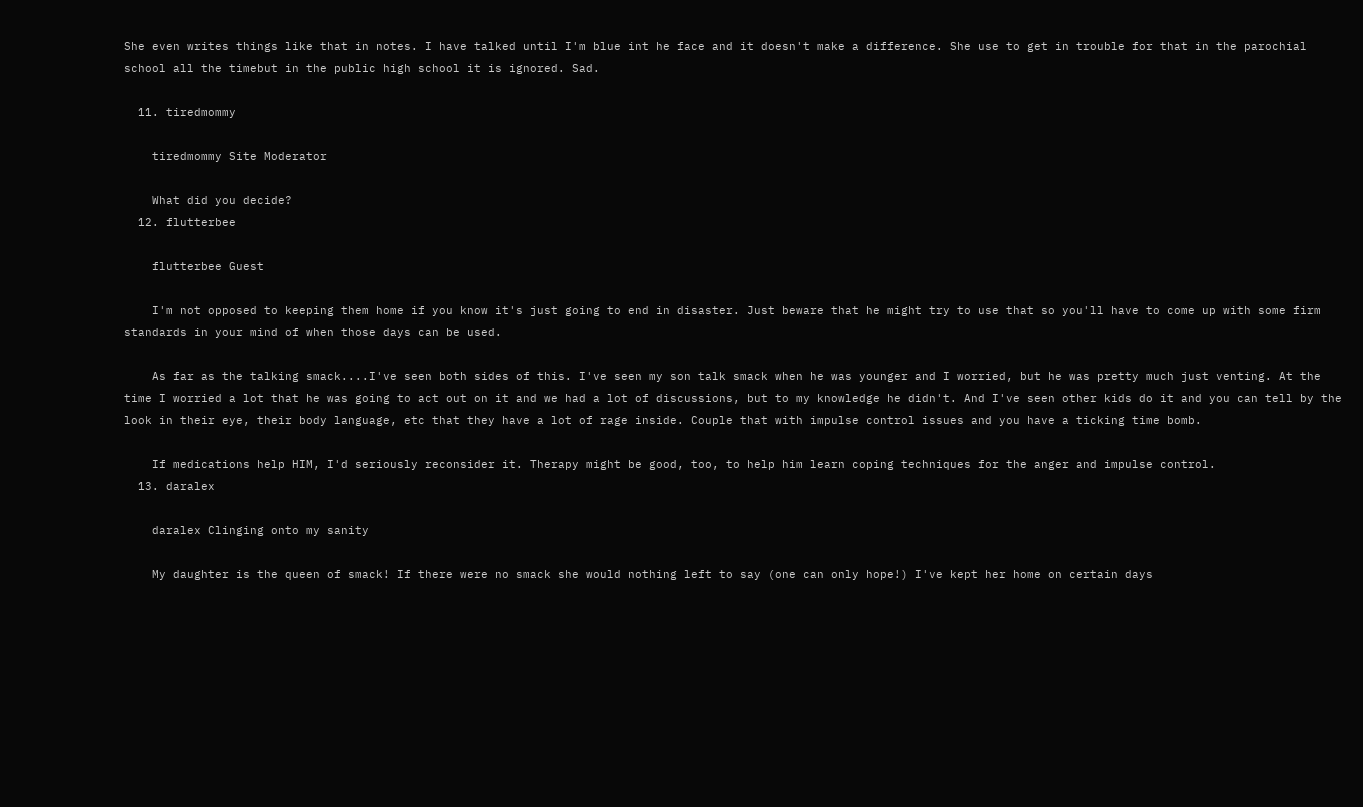She even writes things like that in notes. I have talked until I'm blue int he face and it doesn't make a difference. She use to get in trouble for that in the parochial school all the timebut in the public high school it is ignored. Sad.

  11. tiredmommy

    tiredmommy Site Moderator

    What did you decide?
  12. flutterbee

    flutterbee Guest

    I'm not opposed to keeping them home if you know it's just going to end in disaster. Just beware that he might try to use that so you'll have to come up with some firm standards in your mind of when those days can be used.

    As far as the talking smack....I've seen both sides of this. I've seen my son talk smack when he was younger and I worried, but he was pretty much just venting. At the time I worried a lot that he was going to act out on it and we had a lot of discussions, but to my knowledge he didn't. And I've seen other kids do it and you can tell by the look in their eye, their body language, etc that they have a lot of rage inside. Couple that with impulse control issues and you have a ticking time bomb.

    If medications help HIM, I'd seriously reconsider it. Therapy might be good, too, to help him learn coping techniques for the anger and impulse control.
  13. daralex

    daralex Clinging onto my sanity

    My daughter is the queen of smack! If there were no smack she would nothing left to say (one can only hope!) I've kept her home on certain days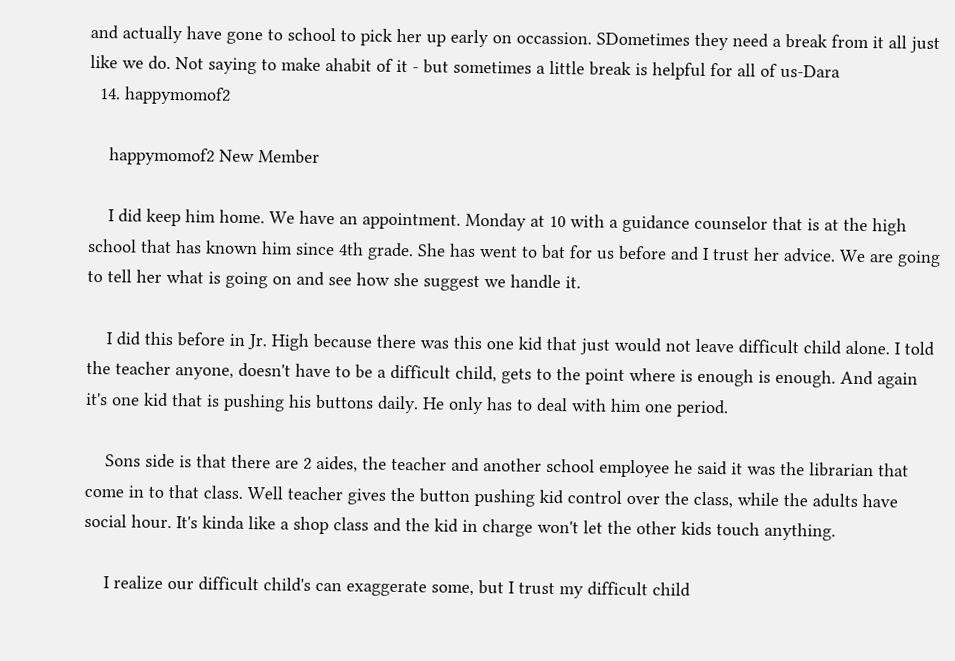and actually have gone to school to pick her up early on occassion. SDometimes they need a break from it all just like we do. Not saying to make ahabit of it - but sometimes a little break is helpful for all of us-Dara
  14. happymomof2

    happymomof2 New Member

    I did keep him home. We have an appointment. Monday at 10 with a guidance counselor that is at the high school that has known him since 4th grade. She has went to bat for us before and I trust her advice. We are going to tell her what is going on and see how she suggest we handle it.

    I did this before in Jr. High because there was this one kid that just would not leave difficult child alone. I told the teacher anyone, doesn't have to be a difficult child, gets to the point where is enough is enough. And again it's one kid that is pushing his buttons daily. He only has to deal with him one period.

    Sons side is that there are 2 aides, the teacher and another school employee he said it was the librarian that come in to that class. Well teacher gives the button pushing kid control over the class, while the adults have social hour. It's kinda like a shop class and the kid in charge won't let the other kids touch anything.

    I realize our difficult child's can exaggerate some, but I trust my difficult child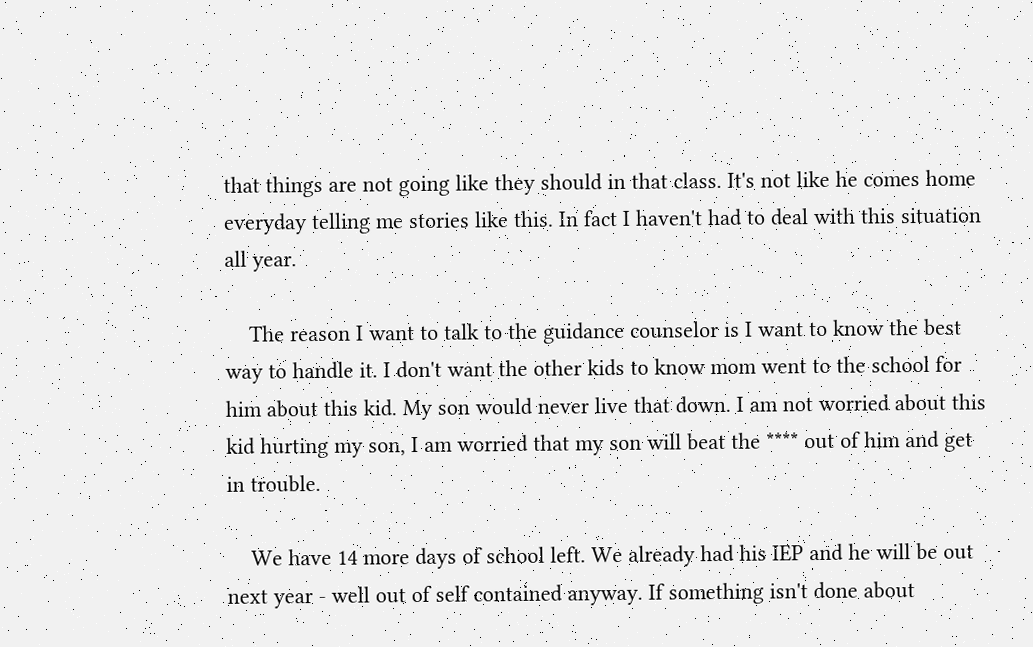that things are not going like they should in that class. It's not like he comes home everyday telling me stories like this. In fact I haven't had to deal with this situation all year.

    The reason I want to talk to the guidance counselor is I want to know the best way to handle it. I don't want the other kids to know mom went to the school for him about this kid. My son would never live that down. I am not worried about this kid hurting my son, I am worried that my son will beat the **** out of him and get in trouble.

    We have 14 more days of school left. We already had his IEP and he will be out next year - well out of self contained anyway. If something isn't done about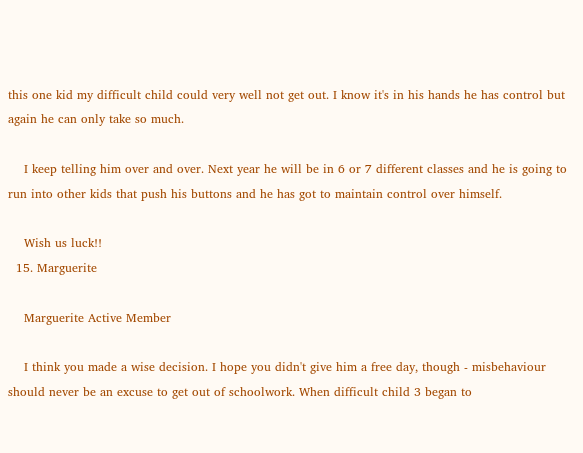this one kid my difficult child could very well not get out. I know it's in his hands he has control but again he can only take so much.

    I keep telling him over and over. Next year he will be in 6 or 7 different classes and he is going to run into other kids that push his buttons and he has got to maintain control over himself.

    Wish us luck!!
  15. Marguerite

    Marguerite Active Member

    I think you made a wise decision. I hope you didn't give him a free day, though - misbehaviour should never be an excuse to get out of schoolwork. When difficult child 3 began to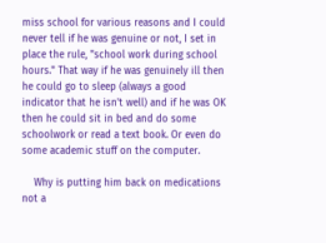miss school for various reasons and I could never tell if he was genuine or not, I set in place the rule, "school work during school hours." That way if he was genuinely ill then he could go to sleep (always a good indicator that he isn't well) and if he was OK then he could sit in bed and do some schoolwork or read a text book. Or even do some academic stuff on the computer.

    Why is putting him back on medications not a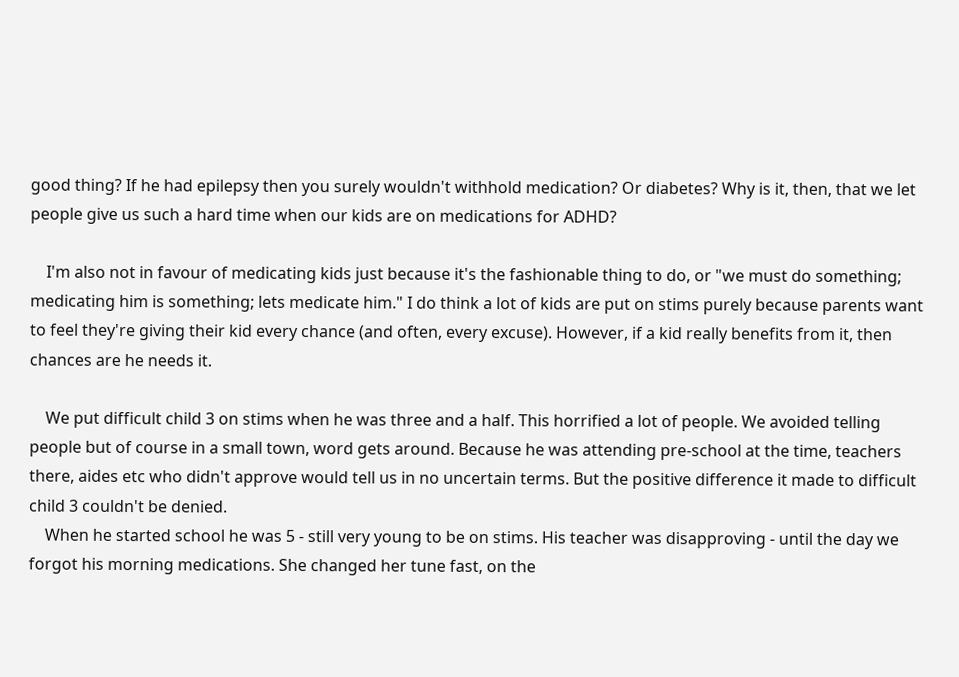good thing? If he had epilepsy then you surely wouldn't withhold medication? Or diabetes? Why is it, then, that we let people give us such a hard time when our kids are on medications for ADHD?

    I'm also not in favour of medicating kids just because it's the fashionable thing to do, or "we must do something; medicating him is something; lets medicate him." I do think a lot of kids are put on stims purely because parents want to feel they're giving their kid every chance (and often, every excuse). However, if a kid really benefits from it, then chances are he needs it.

    We put difficult child 3 on stims when he was three and a half. This horrified a lot of people. We avoided telling people but of course in a small town, word gets around. Because he was attending pre-school at the time, teachers there, aides etc who didn't approve would tell us in no uncertain terms. But the positive difference it made to difficult child 3 couldn't be denied.
    When he started school he was 5 - still very young to be on stims. His teacher was disapproving - until the day we forgot his morning medications. She changed her tune fast, on the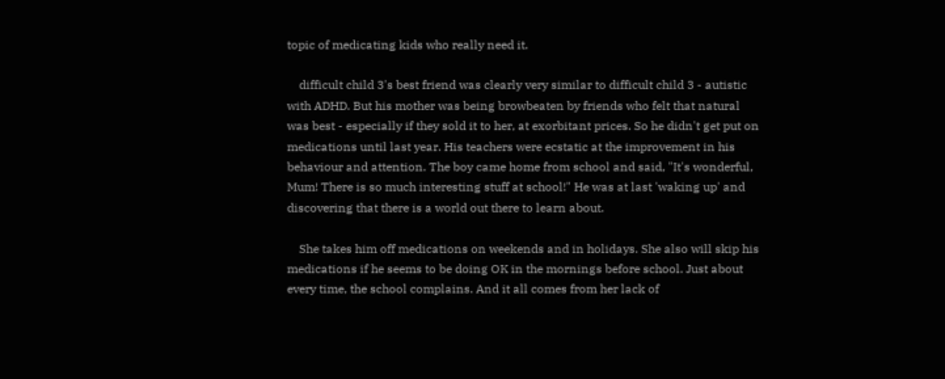topic of medicating kids who really need it.

    difficult child 3's best friend was clearly very similar to difficult child 3 - autistic with ADHD. But his mother was being browbeaten by friends who felt that natural was best - especially if they sold it to her, at exorbitant prices. So he didn't get put on medications until last year. His teachers were ecstatic at the improvement in his behaviour and attention. The boy came home from school and said, "It's wonderful, Mum! There is so much interesting stuff at school!" He was at last 'waking up' and discovering that there is a world out there to learn about.

    She takes him off medications on weekends and in holidays. She also will skip his medications if he seems to be doing OK in the mornings before school. Just about every time, the school complains. And it all comes from her lack of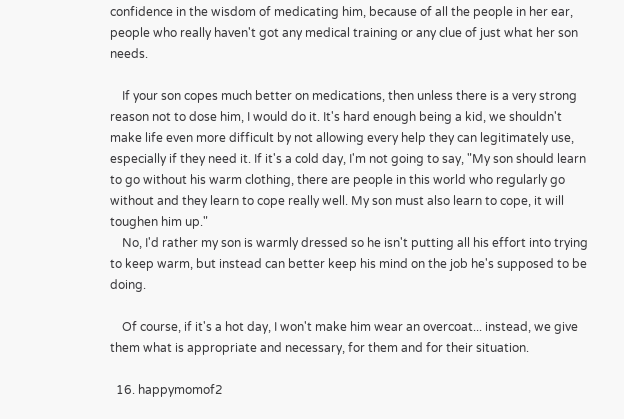confidence in the wisdom of medicating him, because of all the people in her ear, people who really haven't got any medical training or any clue of just what her son needs.

    If your son copes much better on medications, then unless there is a very strong reason not to dose him, I would do it. It's hard enough being a kid, we shouldn't make life even more difficult by not allowing every help they can legitimately use, especially if they need it. If it's a cold day, I'm not going to say, "My son should learn to go without his warm clothing, there are people in this world who regularly go without and they learn to cope really well. My son must also learn to cope, it will toughen him up."
    No, I'd rather my son is warmly dressed so he isn't putting all his effort into trying to keep warm, but instead can better keep his mind on the job he's supposed to be doing.

    Of course, if it's a hot day, I won't make him wear an overcoat... instead, we give them what is appropriate and necessary, for them and for their situation.

  16. happymomof2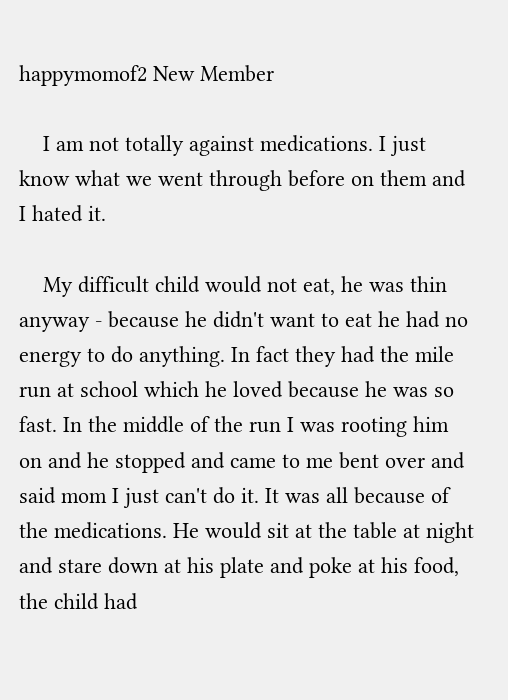happymomof2 New Member

    I am not totally against medications. I just know what we went through before on them and I hated it.

    My difficult child would not eat, he was thin anyway - because he didn't want to eat he had no energy to do anything. In fact they had the mile run at school which he loved because he was so fast. In the middle of the run I was rooting him on and he stopped and came to me bent over and said mom I just can't do it. It was all because of the medications. He would sit at the table at night and stare down at his plate and poke at his food, the child had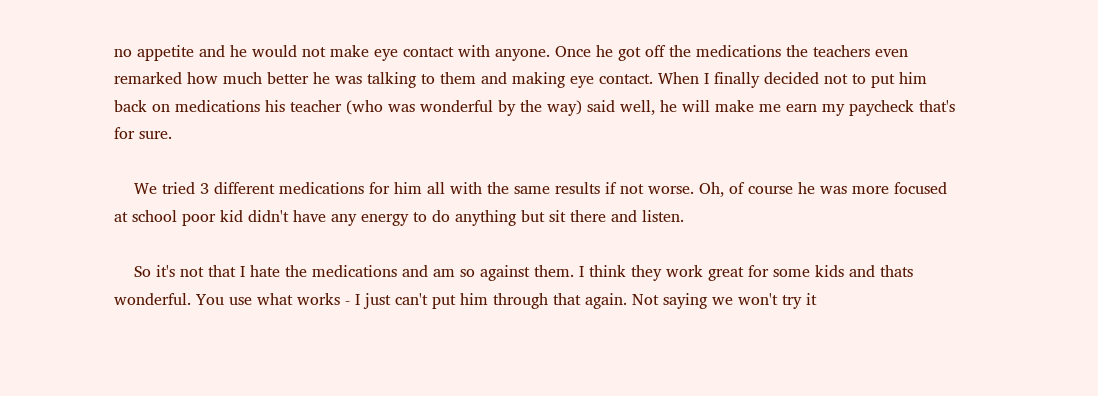no appetite and he would not make eye contact with anyone. Once he got off the medications the teachers even remarked how much better he was talking to them and making eye contact. When I finally decided not to put him back on medications his teacher (who was wonderful by the way) said well, he will make me earn my paycheck that's for sure.

    We tried 3 different medications for him all with the same results if not worse. Oh, of course he was more focused at school poor kid didn't have any energy to do anything but sit there and listen.

    So it's not that I hate the medications and am so against them. I think they work great for some kids and thats wonderful. You use what works - I just can't put him through that again. Not saying we won't try it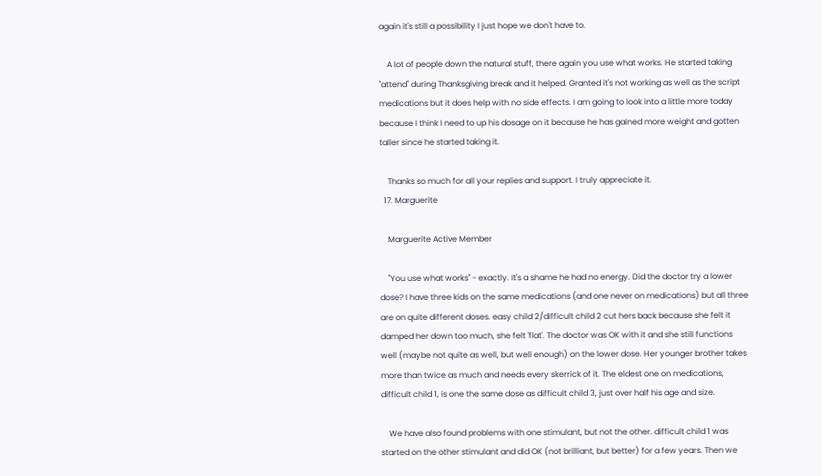again it's still a possibility I just hope we don't have to.

    A lot of people down the natural stuff, there again you use what works. He started taking "attend" during Thanksgiving break and it helped. Granted it's not working as well as the script medications but it does help with no side effects. I am going to look into a little more today because I think I need to up his dosage on it because he has gained more weight and gotten taller since he started taking it.

    Thanks so much for all your replies and support. I truly appreciate it.
  17. Marguerite

    Marguerite Active Member

    "You use what works" - exactly. It's a shame he had no energy. Did the doctor try a lower dose? I have three kids on the same medications (and one never on medications) but all three are on quite different doses. easy child 2/difficult child 2 cut hers back because she felt it damped her down too much, she felt 'flat'. The doctor was OK with it and she still functions well (maybe not quite as well, but well enough) on the lower dose. Her younger brother takes more than twice as much and needs every skerrick of it. The eldest one on medications, difficult child 1, is one the same dose as difficult child 3, just over half his age and size.

    We have also found problems with one stimulant, but not the other. difficult child 1 was started on the other stimulant and did OK (not brilliant, but better) for a few years. Then we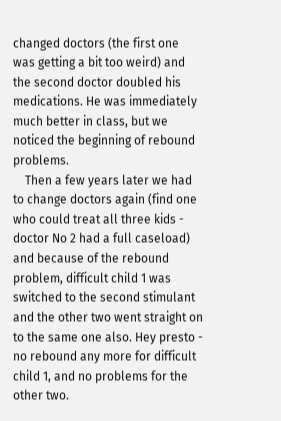changed doctors (the first one was getting a bit too weird) and the second doctor doubled his medications. He was immediately much better in class, but we noticed the beginning of rebound problems.
    Then a few years later we had to change doctors again (find one who could treat all three kids - doctor No 2 had a full caseload) and because of the rebound problem, difficult child 1 was switched to the second stimulant and the other two went straight on to the same one also. Hey presto - no rebound any more for difficult child 1, and no problems for the other two.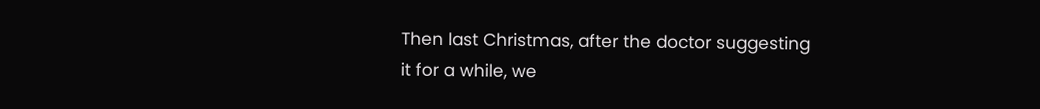Then last Christmas, after the doctor suggesting it for a while, we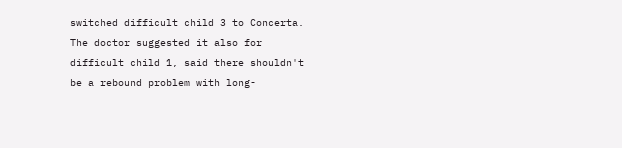switched difficult child 3 to Concerta. The doctor suggested it also for difficult child 1, said there shouldn't be a rebound problem with long-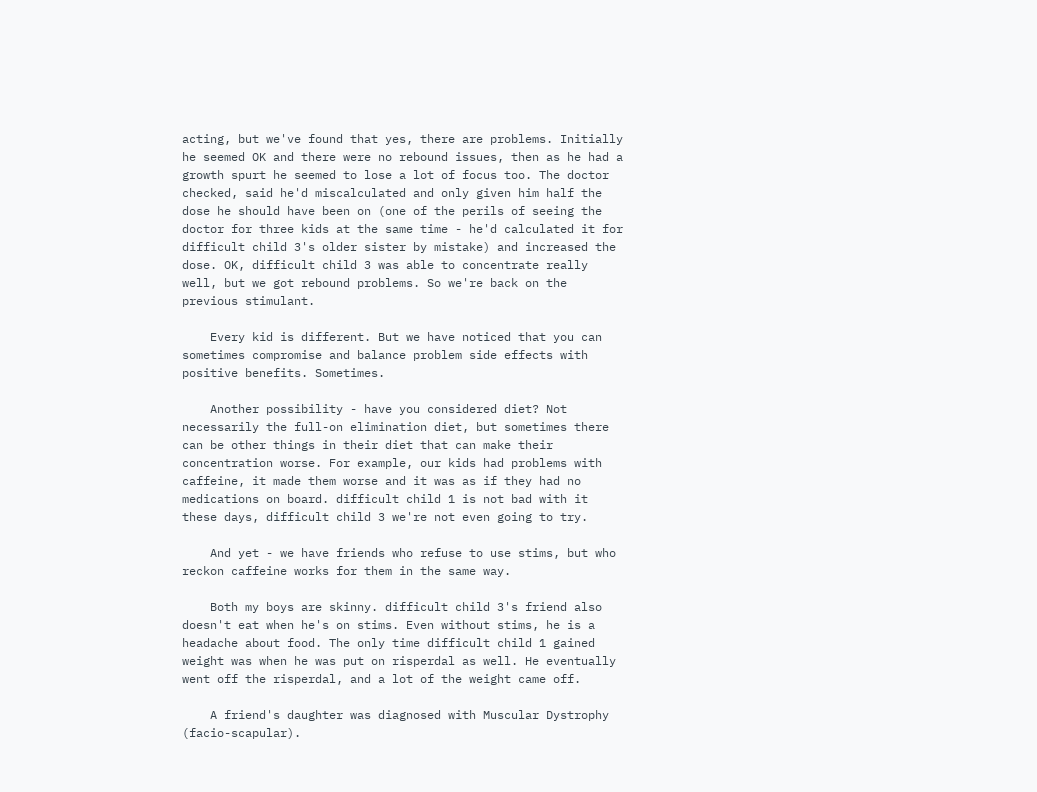acting, but we've found that yes, there are problems. Initially he seemed OK and there were no rebound issues, then as he had a growth spurt he seemed to lose a lot of focus too. The doctor checked, said he'd miscalculated and only given him half the dose he should have been on (one of the perils of seeing the doctor for three kids at the same time - he'd calculated it for difficult child 3's older sister by mistake) and increased the dose. OK, difficult child 3 was able to concentrate really well, but we got rebound problems. So we're back on the previous stimulant.

    Every kid is different. But we have noticed that you can sometimes compromise and balance problem side effects with positive benefits. Sometimes.

    Another possibility - have you considered diet? Not necessarily the full-on elimination diet, but sometimes there can be other things in their diet that can make their concentration worse. For example, our kids had problems with caffeine, it made them worse and it was as if they had no medications on board. difficult child 1 is not bad with it these days, difficult child 3 we're not even going to try.

    And yet - we have friends who refuse to use stims, but who reckon caffeine works for them in the same way.

    Both my boys are skinny. difficult child 3's friend also doesn't eat when he's on stims. Even without stims, he is a headache about food. The only time difficult child 1 gained weight was when he was put on risperdal as well. He eventually went off the risperdal, and a lot of the weight came off.

    A friend's daughter was diagnosed with Muscular Dystrophy (facio-scapular).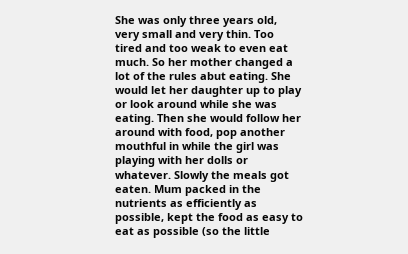She was only three years old, very small and very thin. Too tired and too weak to even eat much. So her mother changed a lot of the rules abut eating. She would let her daughter up to play or look around while she was eating. Then she would follow her around with food, pop another mouthful in while the girl was playing with her dolls or whatever. Slowly the meals got eaten. Mum packed in the nutrients as efficiently as possible, kept the food as easy to eat as possible (so the little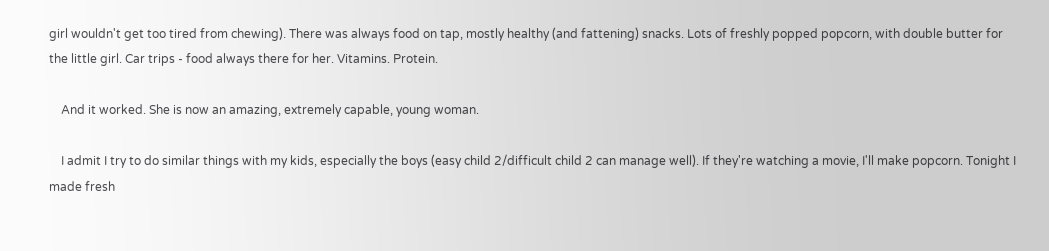girl wouldn't get too tired from chewing). There was always food on tap, mostly healthy (and fattening) snacks. Lots of freshly popped popcorn, with double butter for the little girl. Car trips - food always there for her. Vitamins. Protein.

    And it worked. She is now an amazing, extremely capable, young woman.

    I admit I try to do similar things with my kids, especially the boys (easy child 2/difficult child 2 can manage well). If they're watching a movie, I'll make popcorn. Tonight I made fresh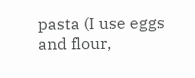pasta (I use eggs and flour,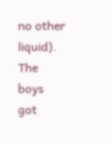no other liquid). The boys got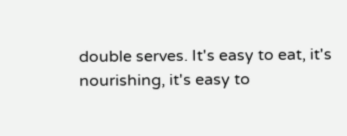double serves. It's easy to eat, it's nourishing, it's easy to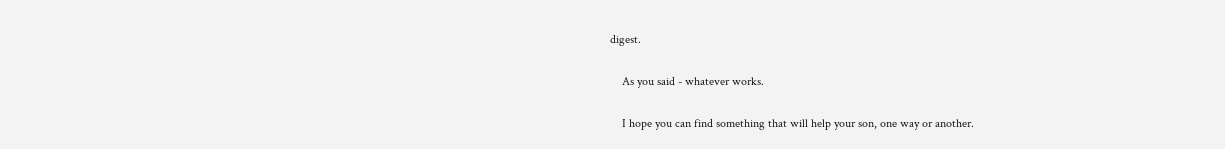digest.

    As you said - whatever works.

    I hope you can find something that will help your son, one way or another.